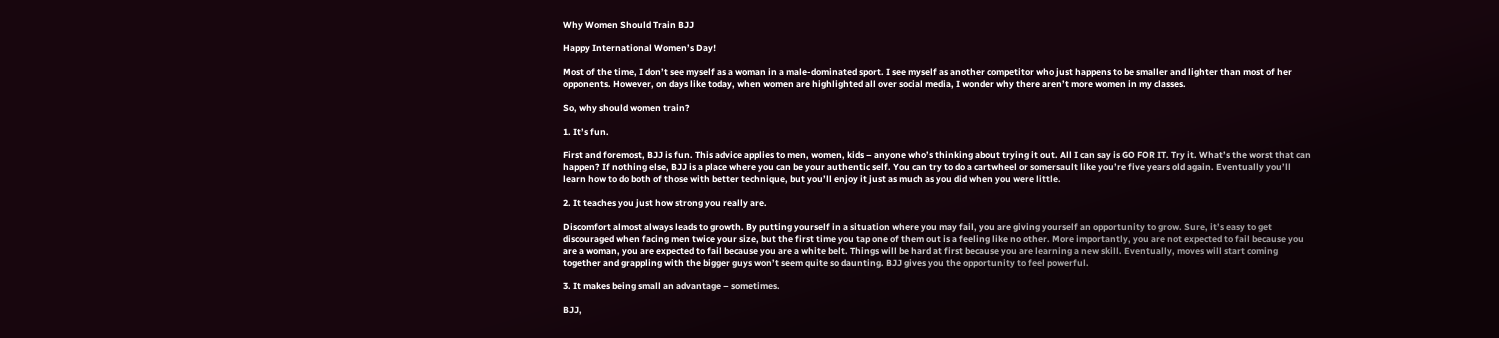Why Women Should Train BJJ

Happy International Women’s Day!

Most of the time, I don’t see myself as a woman in a male-dominated sport. I see myself as another competitor who just happens to be smaller and lighter than most of her opponents. However, on days like today, when women are highlighted all over social media, I wonder why there aren’t more women in my classes.

So, why should women train?

1. It’s fun.

First and foremost, BJJ is fun. This advice applies to men, women, kids – anyone who’s thinking about trying it out. All I can say is GO FOR IT. Try it. What’s the worst that can happen? If nothing else, BJJ is a place where you can be your authentic self. You can try to do a cartwheel or somersault like you’re five years old again. Eventually you’ll learn how to do both of those with better technique, but you’ll enjoy it just as much as you did when you were little.

2. It teaches you just how strong you really are.

Discomfort almost always leads to growth. By putting yourself in a situation where you may fail, you are giving yourself an opportunity to grow. Sure, it’s easy to get discouraged when facing men twice your size, but the first time you tap one of them out is a feeling like no other. More importantly, you are not expected to fail because you are a woman, you are expected to fail because you are a white belt. Things will be hard at first because you are learning a new skill. Eventually, moves will start coming together and grappling with the bigger guys won’t seem quite so daunting. BJJ gives you the opportunity to feel powerful.

3. It makes being small an advantage – sometimes.

BJJ,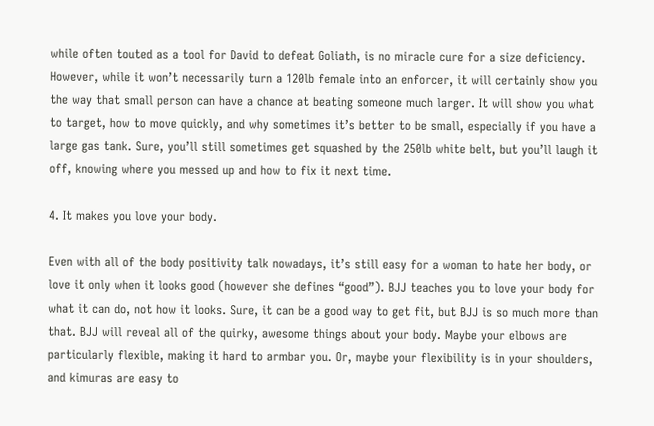while often touted as a tool for David to defeat Goliath, is no miracle cure for a size deficiency. However, while it won’t necessarily turn a 120lb female into an enforcer, it will certainly show you the way that small person can have a chance at beating someone much larger. It will show you what to target, how to move quickly, and why sometimes it’s better to be small, especially if you have a large gas tank. Sure, you’ll still sometimes get squashed by the 250lb white belt, but you’ll laugh it off, knowing where you messed up and how to fix it next time.

4. It makes you love your body.

Even with all of the body positivity talk nowadays, it’s still easy for a woman to hate her body, or love it only when it looks good (however she defines “good”). BJJ teaches you to love your body for what it can do, not how it looks. Sure, it can be a good way to get fit, but BJJ is so much more than that. BJJ will reveal all of the quirky, awesome things about your body. Maybe your elbows are particularly flexible, making it hard to armbar you. Or, maybe your flexibility is in your shoulders, and kimuras are easy to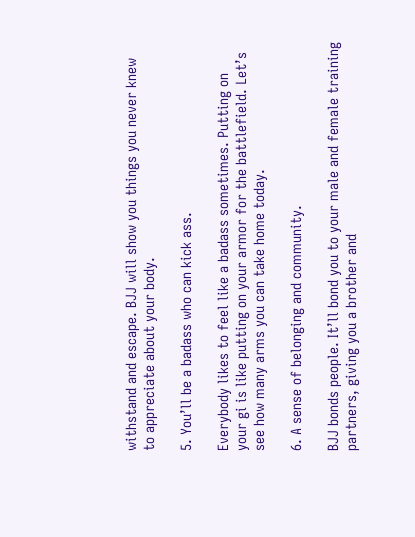withstand and escape. BJJ will show you things you never knew to appreciate about your body.

5. You’ll be a badass who can kick ass.

Everybody likes to feel like a badass sometimes. Putting on your gi is like putting on your armor for the battlefield. Let’s see how many arms you can take home today.

6. A sense of belonging and community.

BJJ bonds people. It’ll bond you to your male and female training partners, giving you a brother and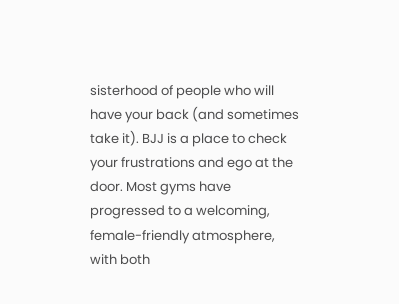sisterhood of people who will have your back (and sometimes take it). BJJ is a place to check your frustrations and ego at the door. Most gyms have progressed to a welcoming, female-friendly atmosphere, with both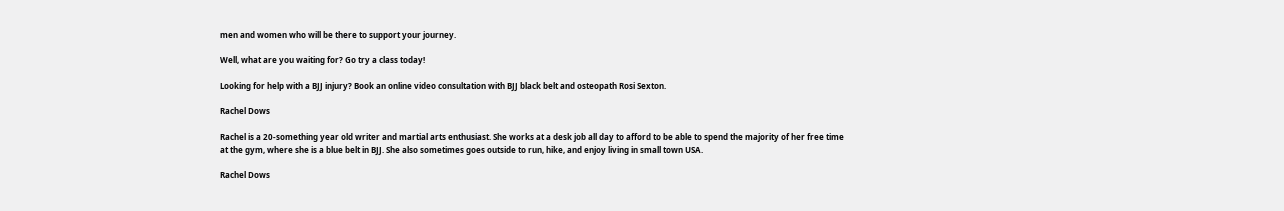men and women who will be there to support your journey.

Well, what are you waiting for? Go try a class today!

Looking for help with a BJJ injury? Book an online video consultation with BJJ black belt and osteopath Rosi Sexton.

Rachel Dows

Rachel is a 20-something year old writer and martial arts enthusiast. She works at a desk job all day to afford to be able to spend the majority of her free time at the gym, where she is a blue belt in BJJ. She also sometimes goes outside to run, hike, and enjoy living in small town USA.

Rachel Dows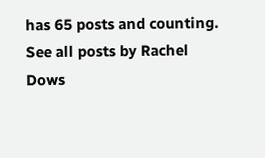has 65 posts and counting. See all posts by Rachel Dows